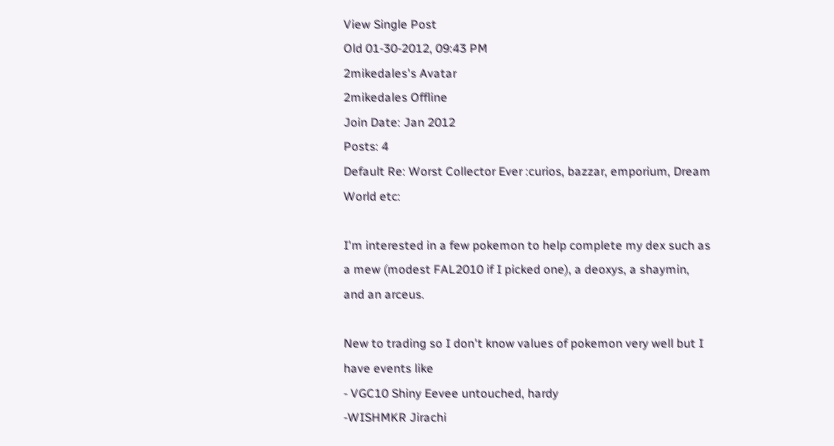View Single Post
Old 01-30-2012, 09:43 PM
2mikedales's Avatar
2mikedales Offline
Join Date: Jan 2012
Posts: 4
Default Re: Worst Collector Ever :curios, bazzar, emporium, Dream World etc:

I'm interested in a few pokemon to help complete my dex such as a mew (modest FAL2010 if I picked one), a deoxys, a shaymin, and an arceus.

New to trading so I don't know values of pokemon very well but I have events like
- VGC10 Shiny Eevee untouched, hardy
-WISHMKR Jirachi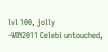lvl 100, jolly
-WIN2011 Celebi untouched,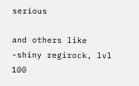serious

and others like
-shiny regirock, lvl 100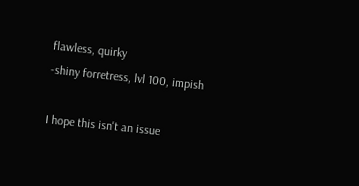flawless, quirky
-shiny forretress, lvl 100, impish

I hope this isn't an issue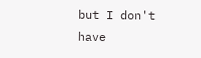but I don't have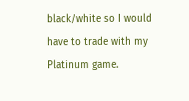black/white so I would have to trade with my Platinum game.